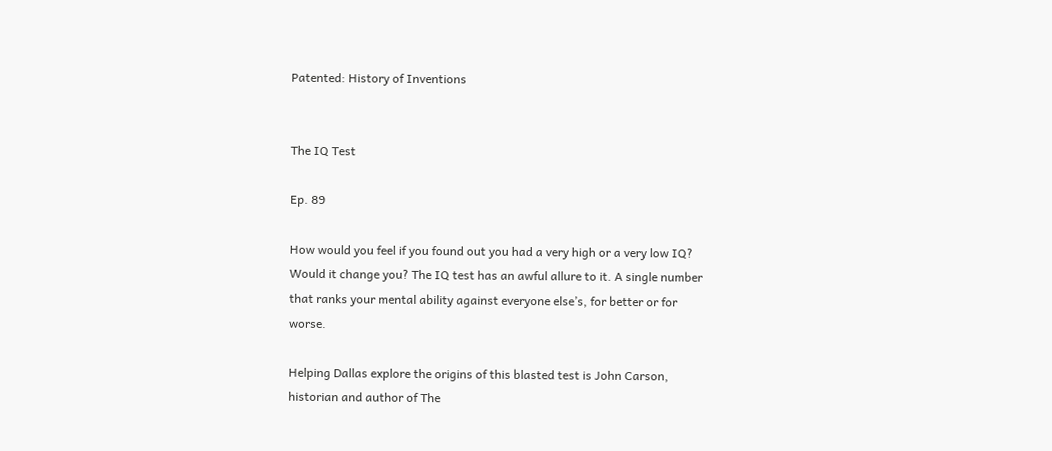Patented: History of Inventions


The IQ Test

Ep. 89

How would you feel if you found out you had a very high or a very low IQ? Would it change you? The IQ test has an awful allure to it. A single number that ranks your mental ability against everyone else’s, for better or for worse.

Helping Dallas explore the origins of this blasted test is John Carson, historian and author of The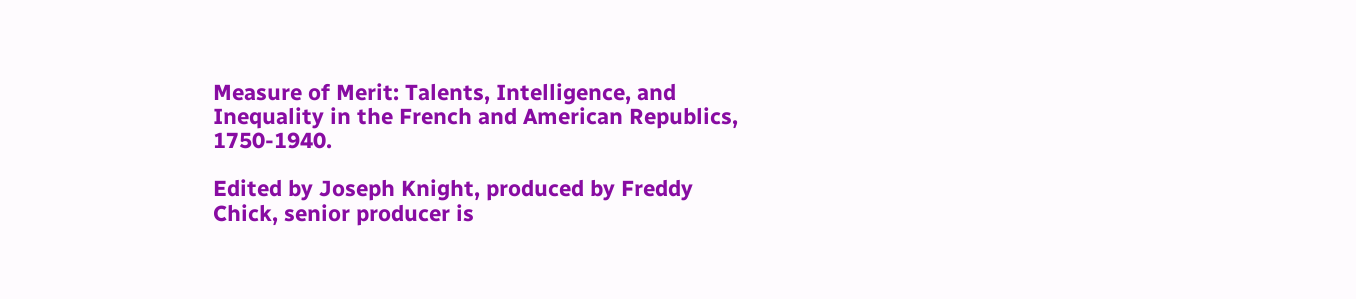Measure of Merit: Talents, Intelligence, and Inequality in the French and American Republics, 1750-1940.

Edited by Joseph Knight, produced by Freddy Chick, senior producer is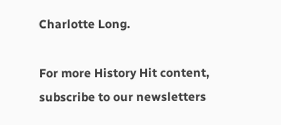Charlotte Long.

For more History Hit content, subscribe to our newsletters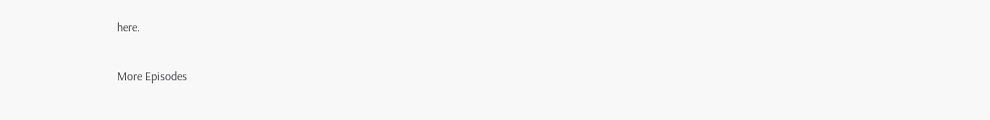here.

More Episodes